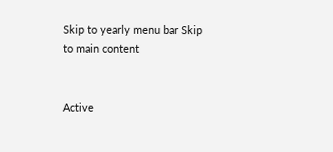Skip to yearly menu bar Skip to main content


Active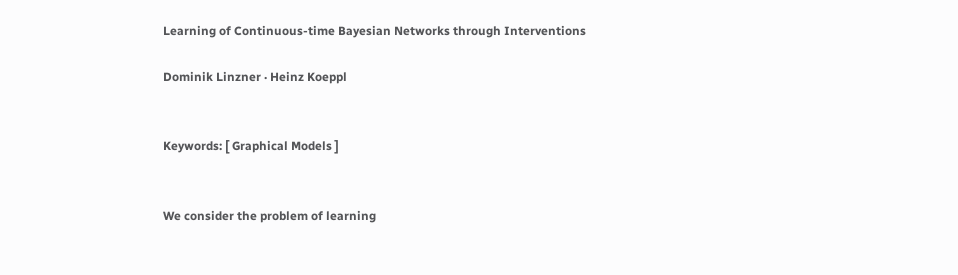Learning of Continuous-time Bayesian Networks through Interventions

Dominik Linzner · Heinz Koeppl


Keywords: [ Graphical Models ]


We consider the problem of learning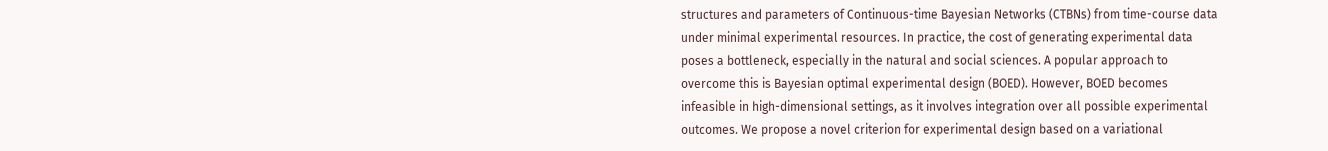structures and parameters of Continuous-time Bayesian Networks (CTBNs) from time-course data under minimal experimental resources. In practice, the cost of generating experimental data poses a bottleneck, especially in the natural and social sciences. A popular approach to overcome this is Bayesian optimal experimental design (BOED). However, BOED becomes infeasible in high-dimensional settings, as it involves integration over all possible experimental outcomes. We propose a novel criterion for experimental design based on a variational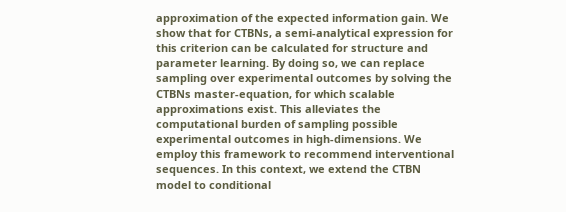approximation of the expected information gain. We show that for CTBNs, a semi-analytical expression for this criterion can be calculated for structure and parameter learning. By doing so, we can replace sampling over experimental outcomes by solving the CTBNs master-equation, for which scalable approximations exist. This alleviates the computational burden of sampling possible experimental outcomes in high-dimensions. We employ this framework to recommend interventional sequences. In this context, we extend the CTBN model to conditional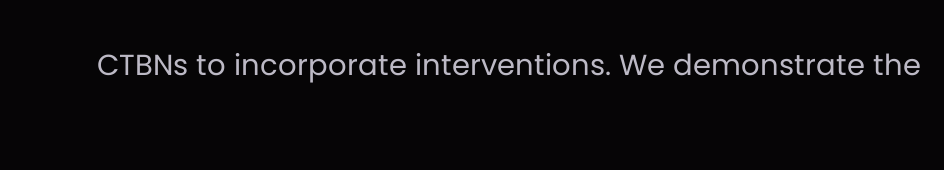CTBNs to incorporate interventions. We demonstrate the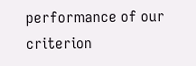performance of our criterion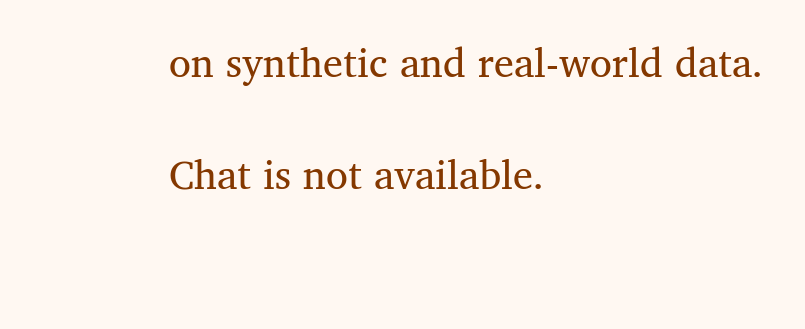on synthetic and real-world data.

Chat is not available.